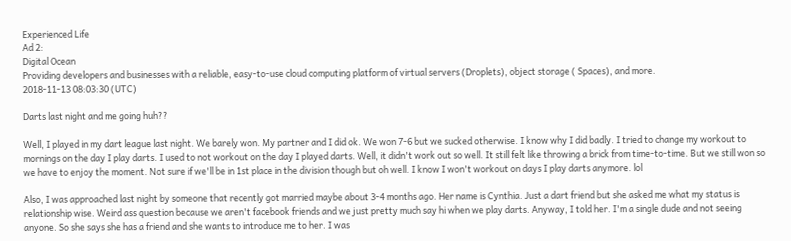Experienced Life
Ad 2:
Digital Ocean
Providing developers and businesses with a reliable, easy-to-use cloud computing platform of virtual servers (Droplets), object storage ( Spaces), and more.
2018-11-13 08:03:30 (UTC)

Darts last night and me going huh??

Well, I played in my dart league last night. We barely won. My partner and I did ok. We won 7-6 but we sucked otherwise. I know why I did badly. I tried to change my workout to mornings on the day I play darts. I used to not workout on the day I played darts. Well, it didn't work out so well. It still felt like throwing a brick from time-to-time. But we still won so we have to enjoy the moment. Not sure if we'll be in 1st place in the division though but oh well. I know I won't workout on days I play darts anymore. lol

Also, I was approached last night by someone that recently got married maybe about 3-4 months ago. Her name is Cynthia. Just a dart friend but she asked me what my status is relationship wise. Weird ass question because we aren't facebook friends and we just pretty much say hi when we play darts. Anyway, I told her. I'm a single dude and not seeing anyone. So she says she has a friend and she wants to introduce me to her. I was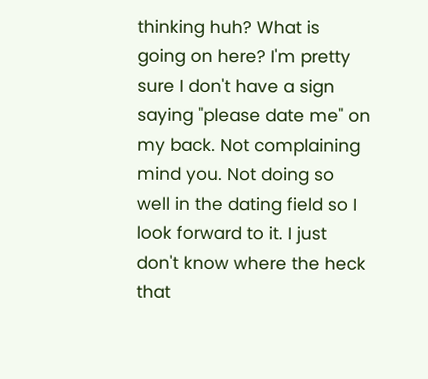thinking huh? What is going on here? I'm pretty sure I don't have a sign saying "please date me" on my back. Not complaining mind you. Not doing so well in the dating field so I look forward to it. I just don't know where the heck that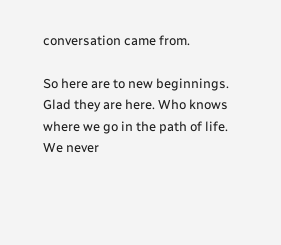conversation came from.

So here are to new beginnings. Glad they are here. Who knows where we go in the path of life. We never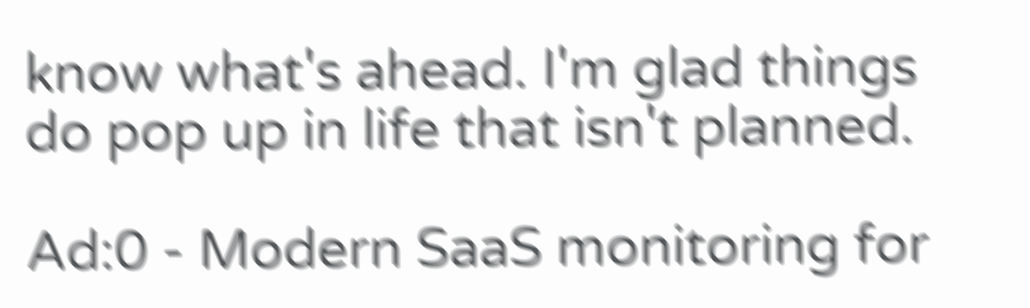know what's ahead. I'm glad things do pop up in life that isn't planned.

Ad:0 - Modern SaaS monitoring for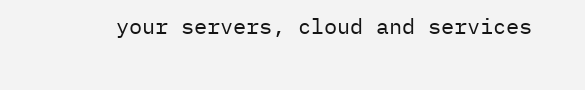your servers, cloud and services